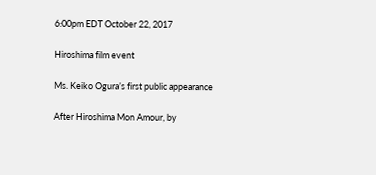6:00pm EDT October 22, 2017

Hiroshima film event

Ms. Keiko Ogura’s first public appearance

After Hiroshima Mon Amour, by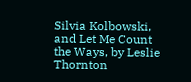Silvia Kolbowski, and Let Me Count the Ways, by Leslie Thornton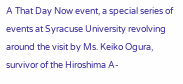A That Day Now event, a special series of events at Syracuse University revolving around the visit by Ms. Keiko Ogura, survivor of the Hiroshima A-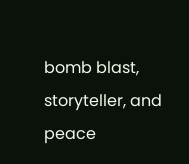bomb blast, storyteller, and peace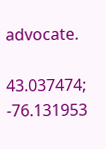advocate.

43.037474; -76.131953